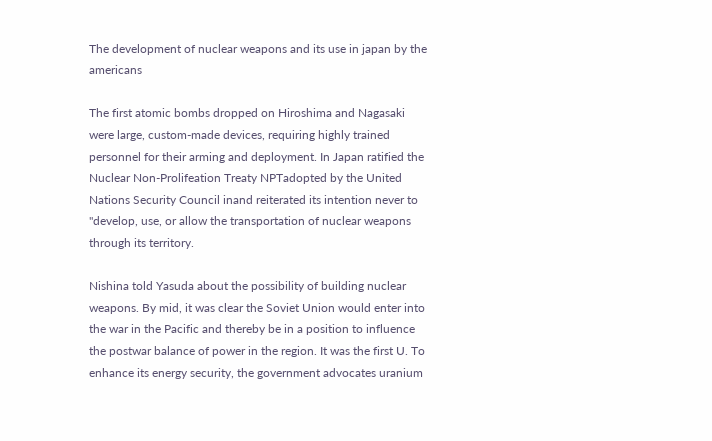The development of nuclear weapons and its use in japan by the americans

The first atomic bombs dropped on Hiroshima and Nagasaki were large, custom-made devices, requiring highly trained personnel for their arming and deployment. In Japan ratified the Nuclear Non-Prolifeation Treaty NPTadopted by the United Nations Security Council inand reiterated its intention never to "develop, use, or allow the transportation of nuclear weapons through its territory.

Nishina told Yasuda about the possibility of building nuclear weapons. By mid, it was clear the Soviet Union would enter into the war in the Pacific and thereby be in a position to influence the postwar balance of power in the region. It was the first U. To enhance its energy security, the government advocates uranium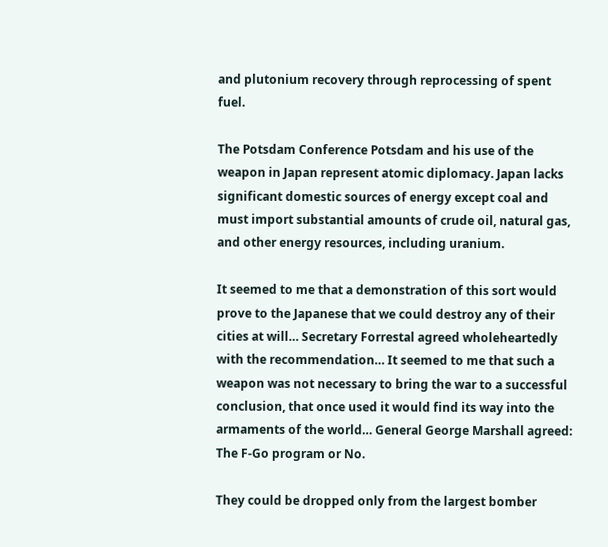and plutonium recovery through reprocessing of spent fuel.

The Potsdam Conference Potsdam and his use of the weapon in Japan represent atomic diplomacy. Japan lacks significant domestic sources of energy except coal and must import substantial amounts of crude oil, natural gas, and other energy resources, including uranium.

It seemed to me that a demonstration of this sort would prove to the Japanese that we could destroy any of their cities at will… Secretary Forrestal agreed wholeheartedly with the recommendation… It seemed to me that such a weapon was not necessary to bring the war to a successful conclusion, that once used it would find its way into the armaments of the world… General George Marshall agreed: The F-Go program or No.

They could be dropped only from the largest bomber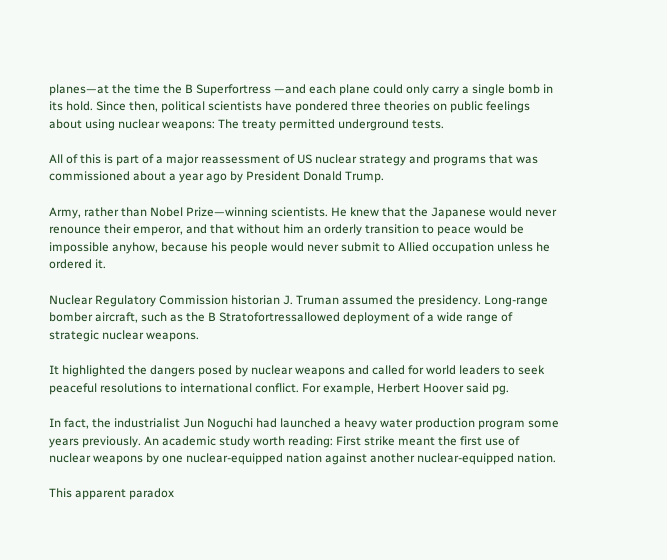planes—at the time the B Superfortress —and each plane could only carry a single bomb in its hold. Since then, political scientists have pondered three theories on public feelings about using nuclear weapons: The treaty permitted underground tests.

All of this is part of a major reassessment of US nuclear strategy and programs that was commissioned about a year ago by President Donald Trump.

Army, rather than Nobel Prize—winning scientists. He knew that the Japanese would never renounce their emperor, and that without him an orderly transition to peace would be impossible anyhow, because his people would never submit to Allied occupation unless he ordered it.

Nuclear Regulatory Commission historian J. Truman assumed the presidency. Long-range bomber aircraft, such as the B Stratofortressallowed deployment of a wide range of strategic nuclear weapons.

It highlighted the dangers posed by nuclear weapons and called for world leaders to seek peaceful resolutions to international conflict. For example, Herbert Hoover said pg.

In fact, the industrialist Jun Noguchi had launched a heavy water production program some years previously. An academic study worth reading: First strike meant the first use of nuclear weapons by one nuclear-equipped nation against another nuclear-equipped nation.

This apparent paradox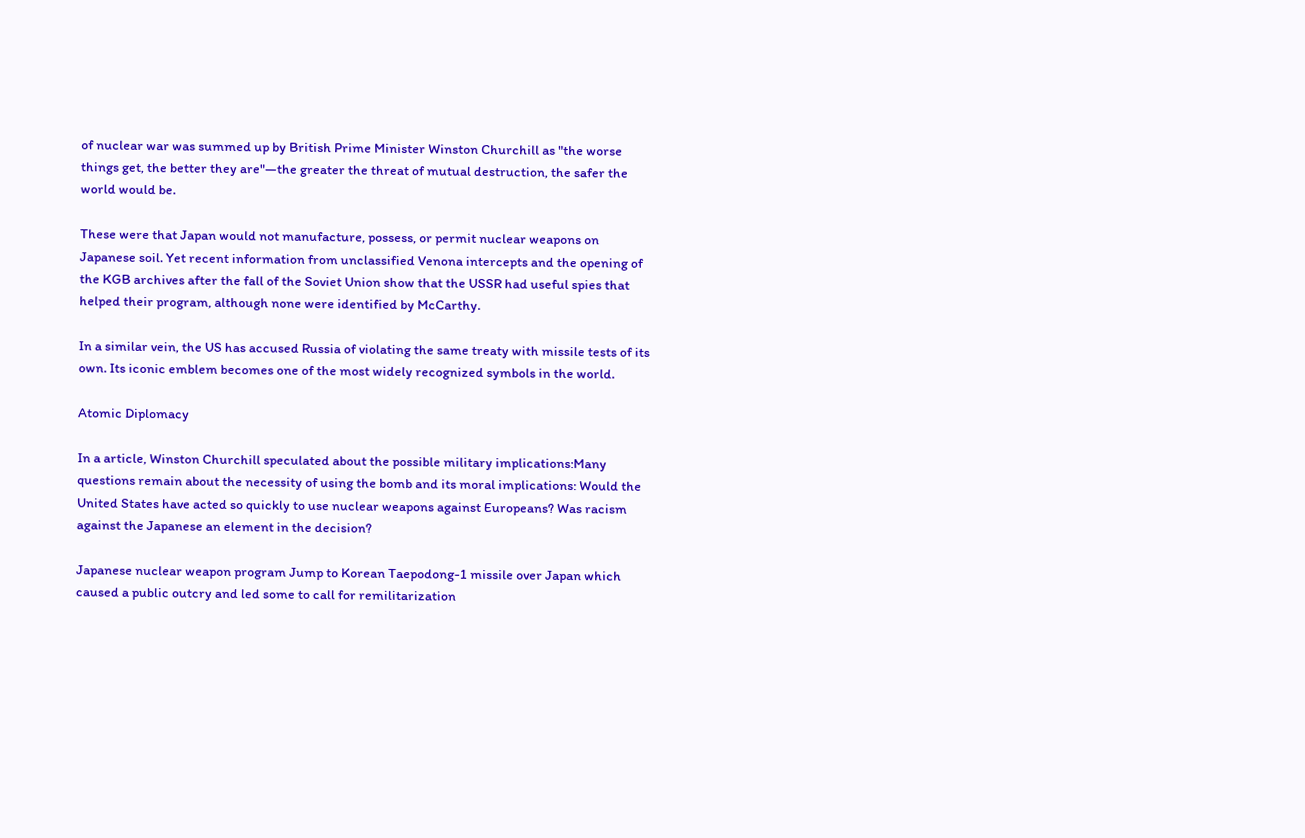of nuclear war was summed up by British Prime Minister Winston Churchill as "the worse things get, the better they are"—the greater the threat of mutual destruction, the safer the world would be.

These were that Japan would not manufacture, possess, or permit nuclear weapons on Japanese soil. Yet recent information from unclassified Venona intercepts and the opening of the KGB archives after the fall of the Soviet Union show that the USSR had useful spies that helped their program, although none were identified by McCarthy.

In a similar vein, the US has accused Russia of violating the same treaty with missile tests of its own. Its iconic emblem becomes one of the most widely recognized symbols in the world.

Atomic Diplomacy

In a article, Winston Churchill speculated about the possible military implications:Many questions remain about the necessity of using the bomb and its moral implications: Would the United States have acted so quickly to use nuclear weapons against Europeans? Was racism against the Japanese an element in the decision?

Japanese nuclear weapon program Jump to Korean Taepodong-1 missile over Japan which caused a public outcry and led some to call for remilitarization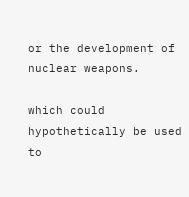or the development of nuclear weapons.

which could hypothetically be used to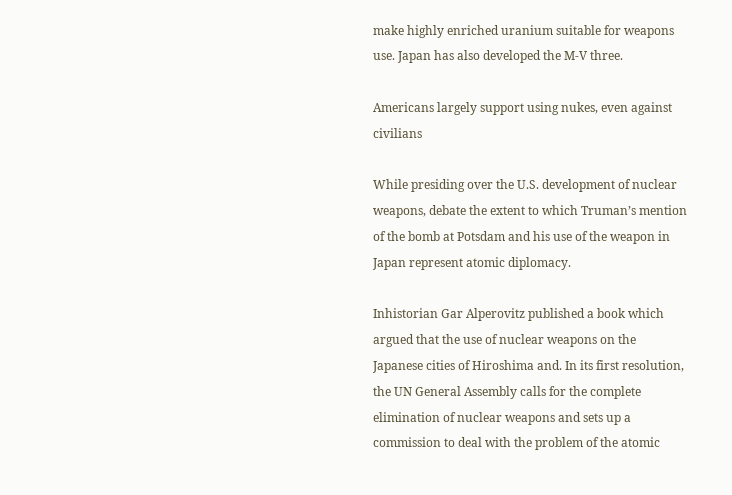make highly enriched uranium suitable for weapons use. Japan has also developed the M-V three.

Americans largely support using nukes, even against civilians

While presiding over the U.S. development of nuclear weapons, debate the extent to which Truman’s mention of the bomb at Potsdam and his use of the weapon in Japan represent atomic diplomacy.

Inhistorian Gar Alperovitz published a book which argued that the use of nuclear weapons on the Japanese cities of Hiroshima and. In its first resolution, the UN General Assembly calls for the complete elimination of nuclear weapons and sets up a commission to deal with the problem of the atomic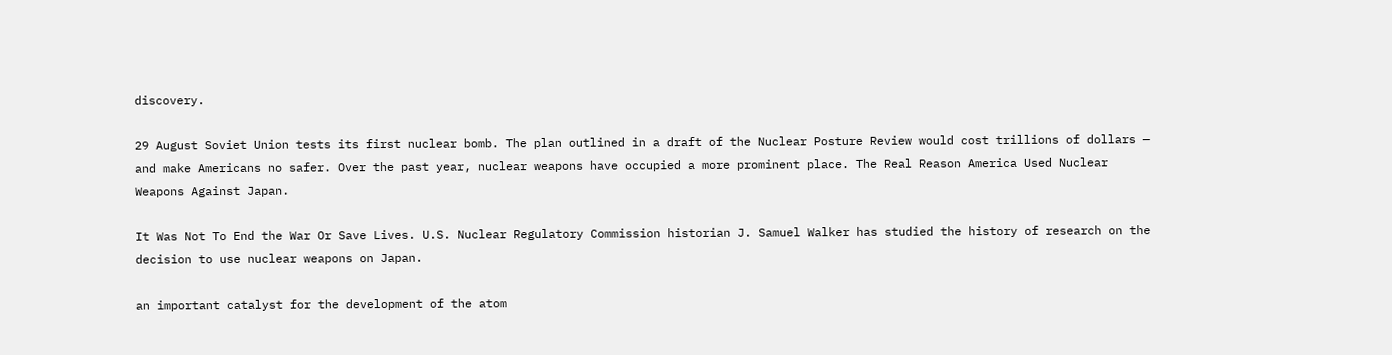discovery.

29 August Soviet Union tests its first nuclear bomb. The plan outlined in a draft of the Nuclear Posture Review would cost trillions of dollars — and make Americans no safer. Over the past year, nuclear weapons have occupied a more prominent place. The Real Reason America Used Nuclear Weapons Against Japan.

It Was Not To End the War Or Save Lives. U.S. Nuclear Regulatory Commission historian J. Samuel Walker has studied the history of research on the decision to use nuclear weapons on Japan.

an important catalyst for the development of the atom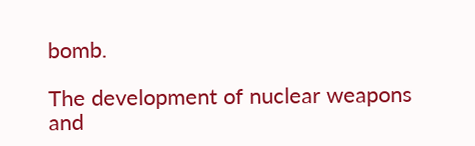bomb.

The development of nuclear weapons and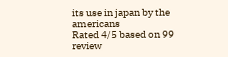its use in japan by the americans
Rated 4/5 based on 99 review